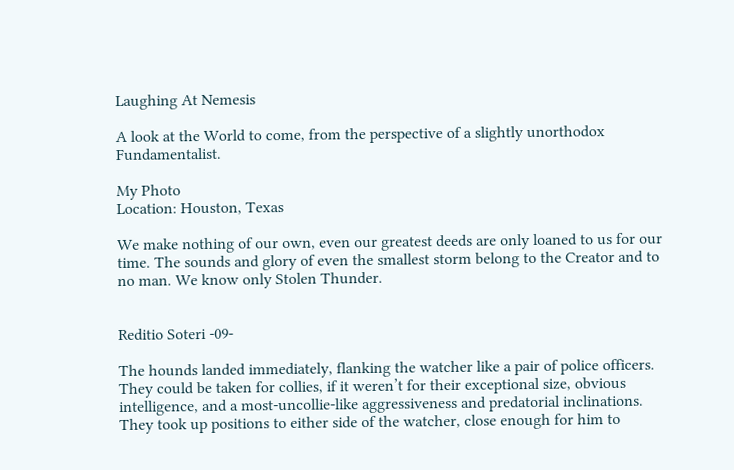Laughing At Nemesis

A look at the World to come, from the perspective of a slightly unorthodox Fundamentalist.

My Photo
Location: Houston, Texas

We make nothing of our own, even our greatest deeds are only loaned to us for our time. The sounds and glory of even the smallest storm belong to the Creator and to no man. We know only Stolen Thunder.


Reditio Soteri -09-

The hounds landed immediately, flanking the watcher like a pair of police officers. They could be taken for collies, if it weren’t for their exceptional size, obvious intelligence, and a most-uncollie-like aggressiveness and predatorial inclinations. They took up positions to either side of the watcher, close enough for him to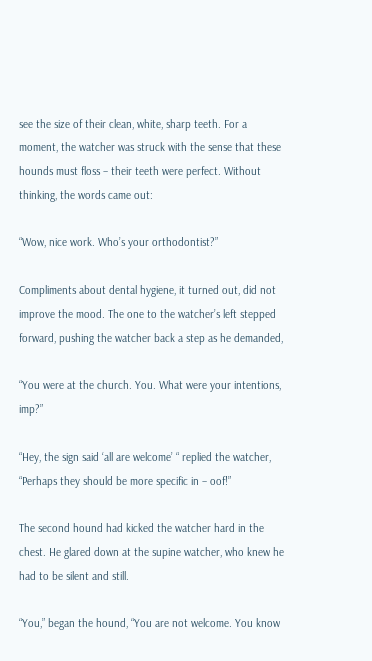see the size of their clean, white, sharp teeth. For a moment, the watcher was struck with the sense that these hounds must floss – their teeth were perfect. Without thinking, the words came out:

“Wow, nice work. Who’s your orthodontist?”

Compliments about dental hygiene, it turned out, did not improve the mood. The one to the watcher’s left stepped forward, pushing the watcher back a step as he demanded,

“You were at the church. You. What were your intentions, imp?”

“Hey, the sign said ‘all are welcome’ “ replied the watcher, “Perhaps they should be more specific in – oof!”

The second hound had kicked the watcher hard in the chest. He glared down at the supine watcher, who knew he had to be silent and still.

“You,” began the hound, “You are not welcome. You know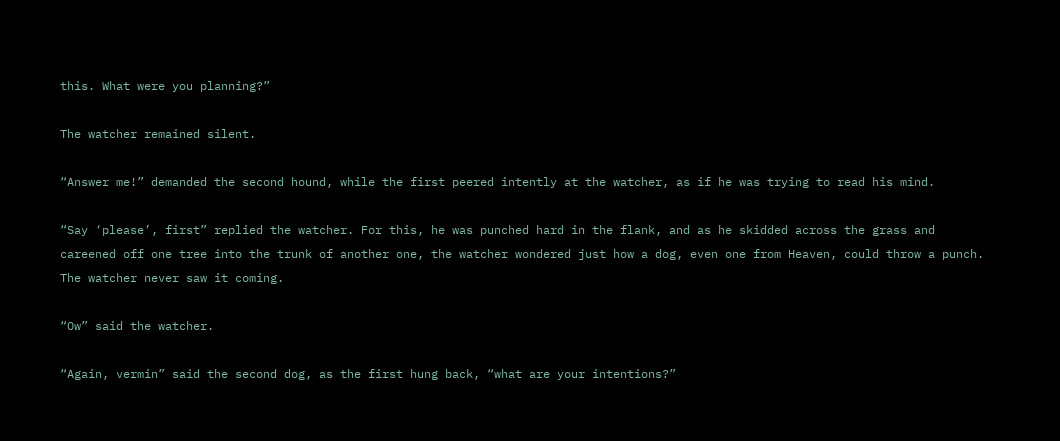this. What were you planning?”

The watcher remained silent.

“Answer me!” demanded the second hound, while the first peered intently at the watcher, as if he was trying to read his mind.

“Say ‘please’, first” replied the watcher. For this, he was punched hard in the flank, and as he skidded across the grass and careened off one tree into the trunk of another one, the watcher wondered just how a dog, even one from Heaven, could throw a punch. The watcher never saw it coming.

“Ow” said the watcher.

“Again, vermin” said the second dog, as the first hung back, “what are your intentions?”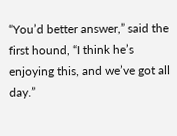“You’d better answer,” said the first hound, “I think he’s enjoying this, and we’ve got all day.”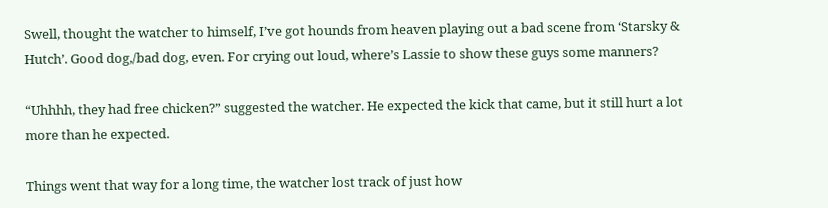Swell, thought the watcher to himself, I’ve got hounds from heaven playing out a bad scene from ‘Starsky & Hutch’. Good dog,/bad dog, even. For crying out loud, where’s Lassie to show these guys some manners?

“Uhhhh, they had free chicken?” suggested the watcher. He expected the kick that came, but it still hurt a lot more than he expected.

Things went that way for a long time, the watcher lost track of just how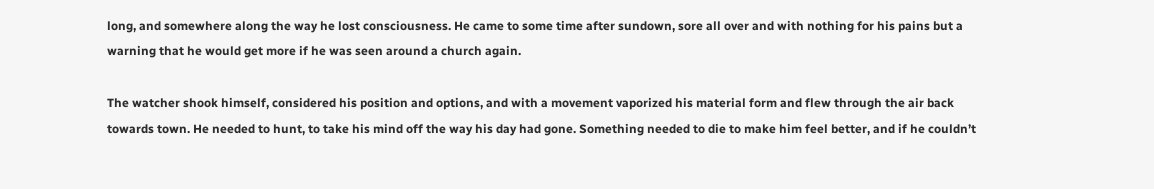long, and somewhere along the way he lost consciousness. He came to some time after sundown, sore all over and with nothing for his pains but a warning that he would get more if he was seen around a church again.

The watcher shook himself, considered his position and options, and with a movement vaporized his material form and flew through the air back towards town. He needed to hunt, to take his mind off the way his day had gone. Something needed to die to make him feel better, and if he couldn’t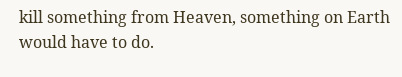kill something from Heaven, something on Earth would have to do.